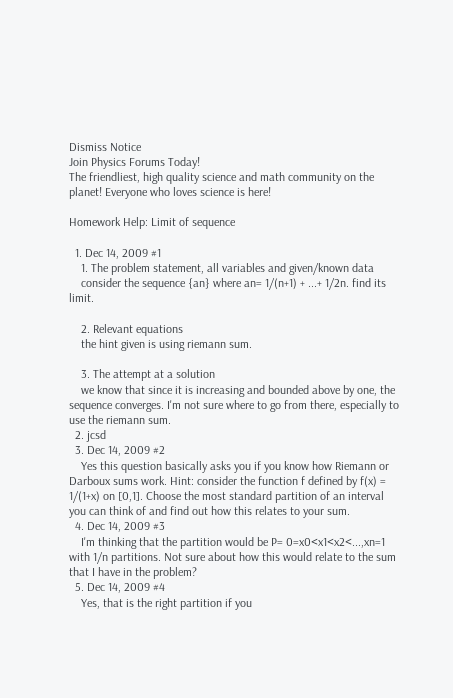Dismiss Notice
Join Physics Forums Today!
The friendliest, high quality science and math community on the planet! Everyone who loves science is here!

Homework Help: Limit of sequence

  1. Dec 14, 2009 #1
    1. The problem statement, all variables and given/known data
    consider the sequence {an} where an= 1/(n+1) + ...+ 1/2n. find its limit.

    2. Relevant equations
    the hint given is using riemann sum.

    3. The attempt at a solution
    we know that since it is increasing and bounded above by one, the sequence converges. I'm not sure where to go from there, especially to use the riemann sum.
  2. jcsd
  3. Dec 14, 2009 #2
    Yes this question basically asks you if you know how Riemann or Darboux sums work. Hint: consider the function f defined by f(x) = 1/(1+x) on [0,1]. Choose the most standard partition of an interval you can think of and find out how this relates to your sum.
  4. Dec 14, 2009 #3
    I'm thinking that the partition would be P= 0=x0<x1<x2<...,xn=1 with 1/n partitions. Not sure about how this would relate to the sum that I have in the problem?
  5. Dec 14, 2009 #4
    Yes, that is the right partition if you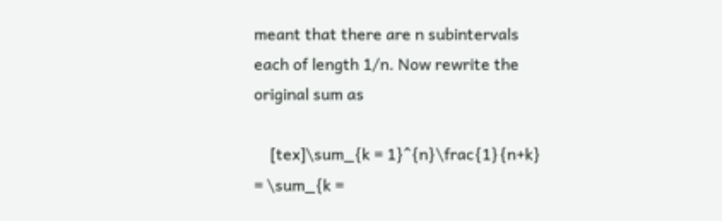meant that there are n subintervals each of length 1/n. Now rewrite the original sum as

    [tex]\sum_{k = 1}^{n}\frac{1}{n+k} = \sum_{k =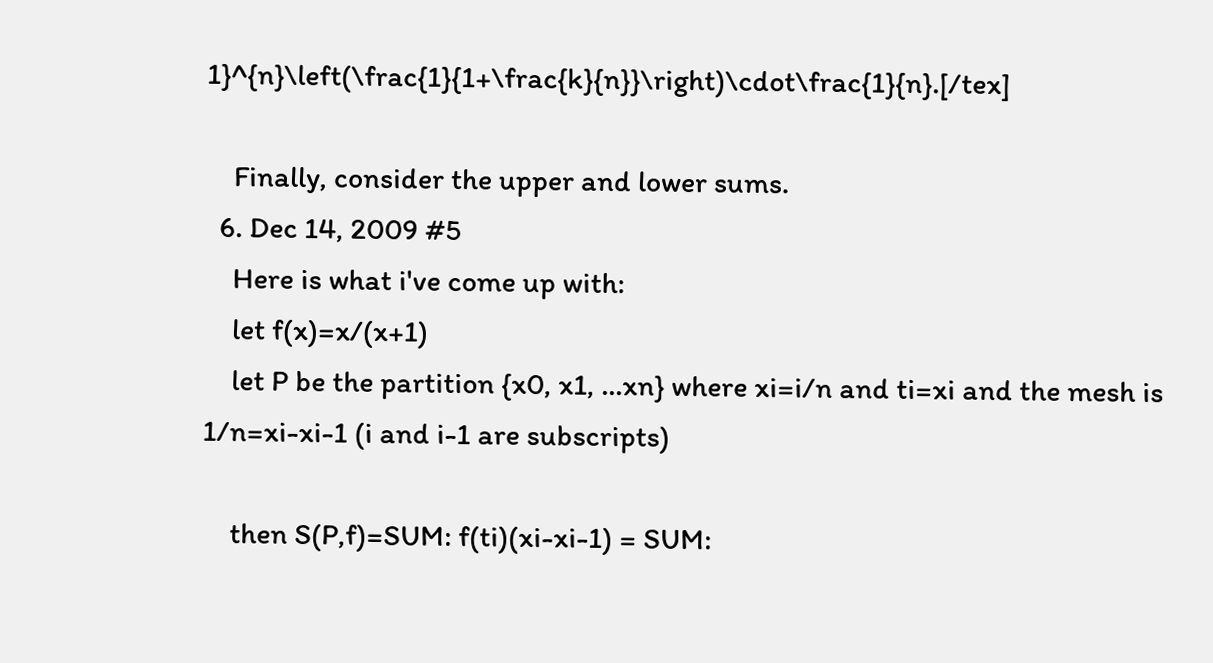1}^{n}\left(\frac{1}{1+\frac{k}{n}}\right)\cdot\frac{1}{n}.[/tex]

    Finally, consider the upper and lower sums.
  6. Dec 14, 2009 #5
    Here is what i've come up with:
    let f(x)=x/(x+1)
    let P be the partition {x0, x1, ...xn} where xi=i/n and ti=xi and the mesh is 1/n=xi-xi-1 (i and i-1 are subscripts)

    then S(P,f)=SUM: f(ti)(xi-xi-1) = SUM: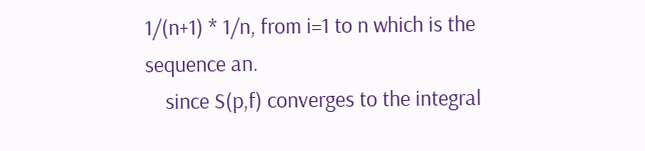1/(n+1) * 1/n, from i=1 to n which is the sequence an.
    since S(p,f) converges to the integral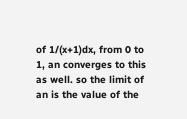of 1/(x+1)dx, from 0 to 1, an converges to this as well. so the limit of an is the value of the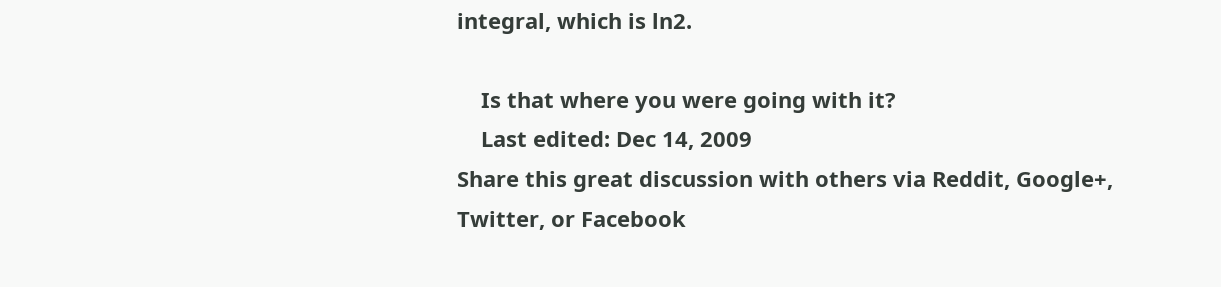integral, which is ln2.

    Is that where you were going with it?
    Last edited: Dec 14, 2009
Share this great discussion with others via Reddit, Google+, Twitter, or Facebook